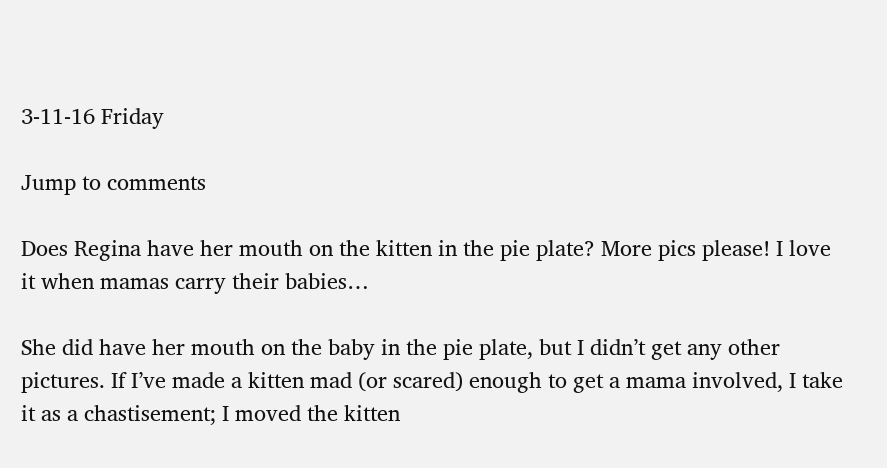3-11-16 Friday

Jump to comments

Does Regina have her mouth on the kitten in the pie plate? More pics please! I love it when mamas carry their babies…

She did have her mouth on the baby in the pie plate, but I didn’t get any other pictures. If I’ve made a kitten mad (or scared) enough to get a mama involved, I take it as a chastisement; I moved the kitten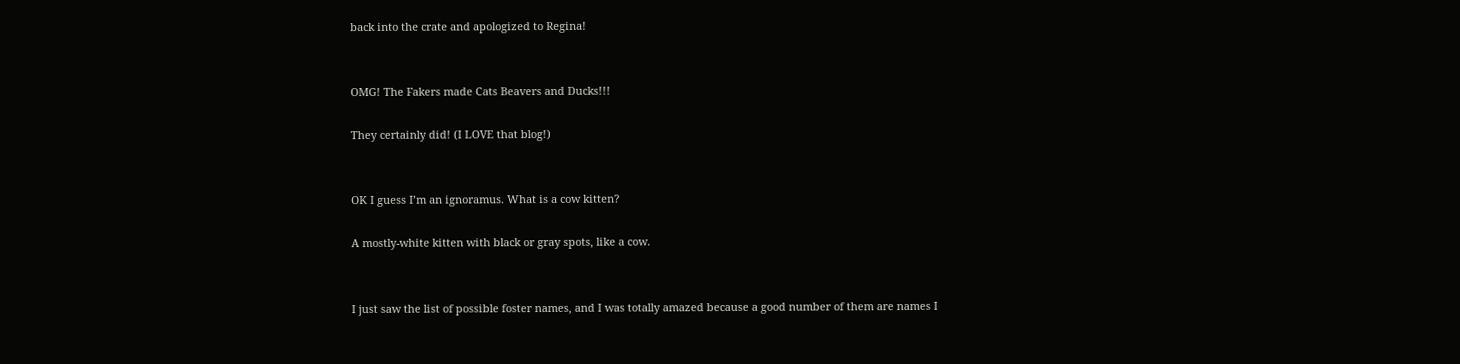back into the crate and apologized to Regina!


OMG! The Fakers made Cats Beavers and Ducks!!!

They certainly did! (I LOVE that blog!)


OK I guess I’m an ignoramus. What is a cow kitten?

A mostly-white kitten with black or gray spots, like a cow.


I just saw the list of possible foster names, and I was totally amazed because a good number of them are names I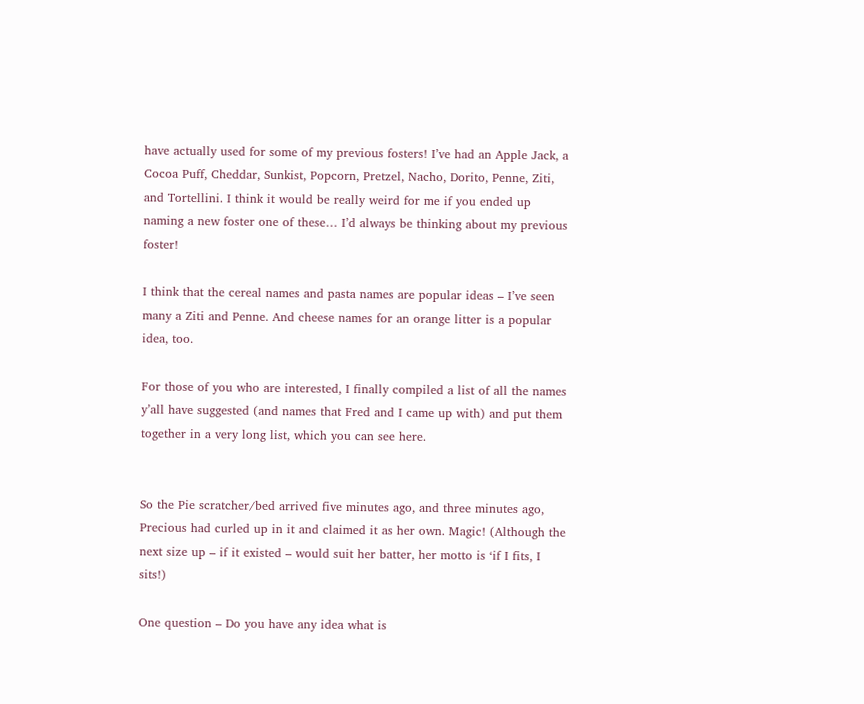have actually used for some of my previous fosters! I’ve had an Apple Jack, a Cocoa Puff, Cheddar, Sunkist, Popcorn, Pretzel, Nacho, Dorito, Penne, Ziti, and Tortellini. I think it would be really weird for me if you ended up naming a new foster one of these… I’d always be thinking about my previous foster!

I think that the cereal names and pasta names are popular ideas – I’ve seen many a Ziti and Penne. And cheese names for an orange litter is a popular idea, too.

For those of you who are interested, I finally compiled a list of all the names y’all have suggested (and names that Fred and I came up with) and put them together in a very long list, which you can see here.


So the Pie scratcher/bed arrived five minutes ago, and three minutes ago, Precious had curled up in it and claimed it as her own. Magic! (Although the next size up – if it existed – would suit her batter, her motto is ‘if I fits, I sits!)

One question – Do you have any idea what is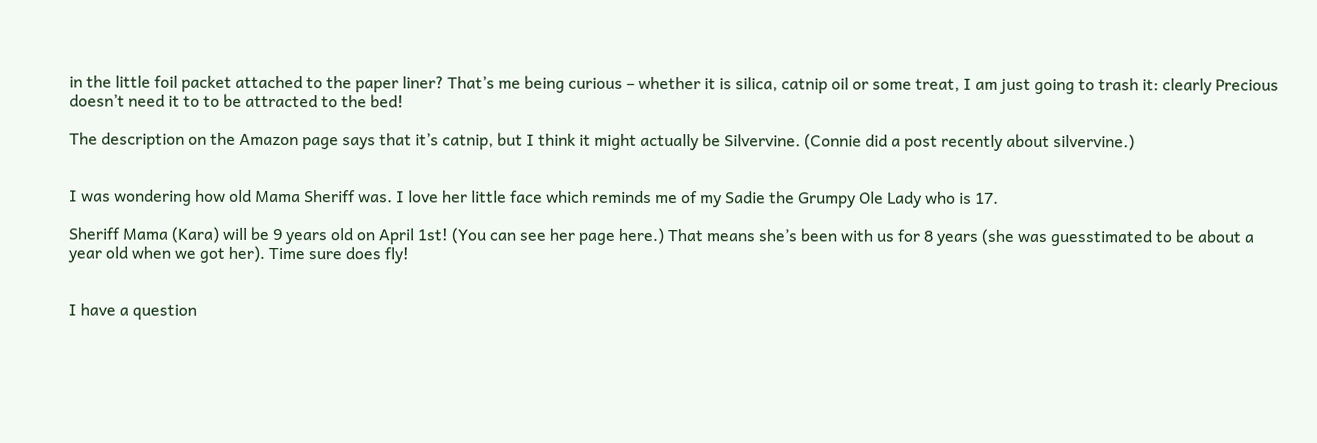in the little foil packet attached to the paper liner? That’s me being curious – whether it is silica, catnip oil or some treat, I am just going to trash it: clearly Precious doesn’t need it to to be attracted to the bed!

The description on the Amazon page says that it’s catnip, but I think it might actually be Silvervine. (Connie did a post recently about silvervine.)


I was wondering how old Mama Sheriff was. I love her little face which reminds me of my Sadie the Grumpy Ole Lady who is 17.

Sheriff Mama (Kara) will be 9 years old on April 1st! (You can see her page here.) That means she’s been with us for 8 years (she was guesstimated to be about a year old when we got her). Time sure does fly!


I have a question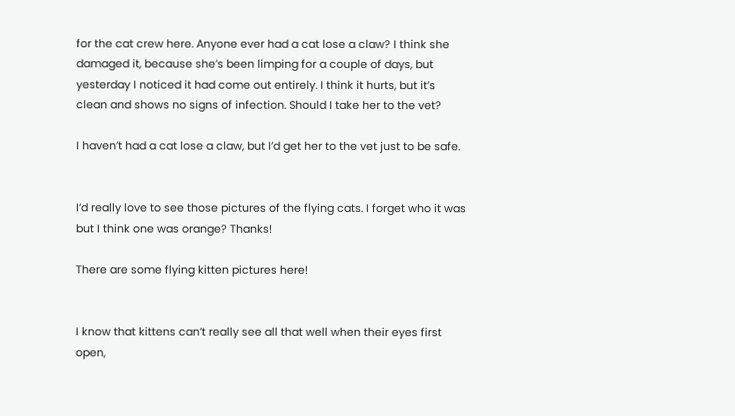for the cat crew here. Anyone ever had a cat lose a claw? I think she damaged it, because she’s been limping for a couple of days, but yesterday I noticed it had come out entirely. I think it hurts, but it’s clean and shows no signs of infection. Should I take her to the vet?

I haven’t had a cat lose a claw, but I’d get her to the vet just to be safe.


I’d really love to see those pictures of the flying cats. I forget who it was but I think one was orange? Thanks!

There are some flying kitten pictures here!


I know that kittens can’t really see all that well when their eyes first open,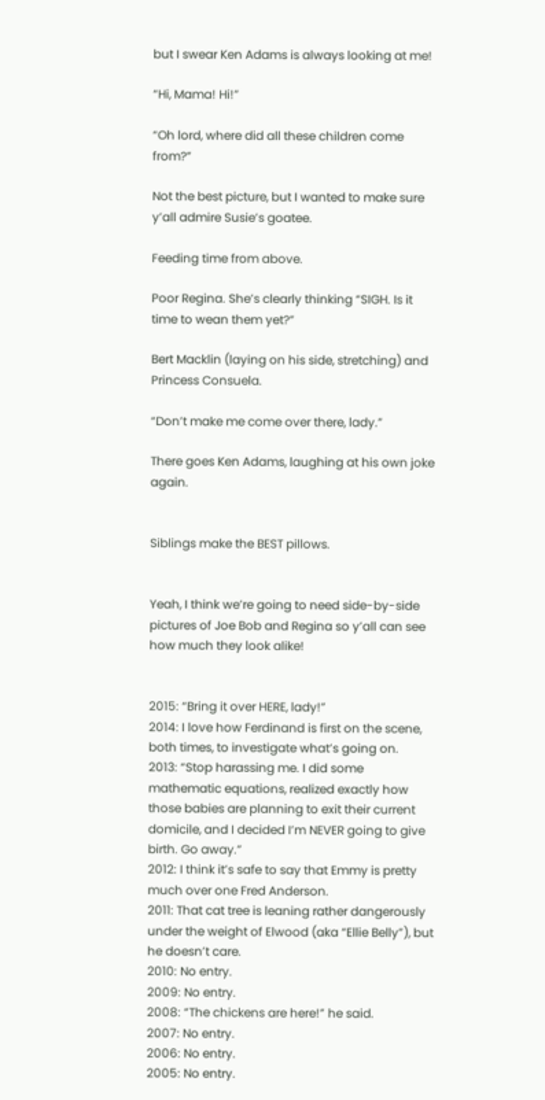but I swear Ken Adams is always looking at me!

“Hi, Mama! Hi!”

“Oh lord, where did all these children come from?”

Not the best picture, but I wanted to make sure y’all admire Susie’s goatee.

Feeding time from above.

Poor Regina. She’s clearly thinking “SIGH. Is it time to wean them yet?”

Bert Macklin (laying on his side, stretching) and Princess Consuela.

“Don’t make me come over there, lady.”

There goes Ken Adams, laughing at his own joke again.


Siblings make the BEST pillows.


Yeah, I think we’re going to need side-by-side pictures of Joe Bob and Regina so y’all can see how much they look alike!


2015: “Bring it over HERE, lady!”
2014: I love how Ferdinand is first on the scene, both times, to investigate what’s going on.
2013: “Stop harassing me. I did some mathematic equations, realized exactly how those babies are planning to exit their current domicile, and I decided I’m NEVER going to give birth. Go away.”
2012: I think it’s safe to say that Emmy is pretty much over one Fred Anderson.
2011: That cat tree is leaning rather dangerously under the weight of Elwood (aka “Ellie Belly”), but he doesn’t care.
2010: No entry.
2009: No entry.
2008: “The chickens are here!” he said.
2007: No entry.
2006: No entry.
2005: No entry.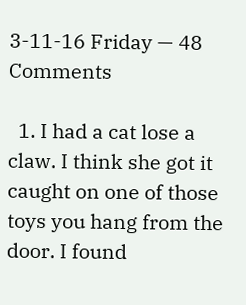3-11-16 Friday — 48 Comments

  1. I had a cat lose a claw. I think she got it caught on one of those toys you hang from the door. I found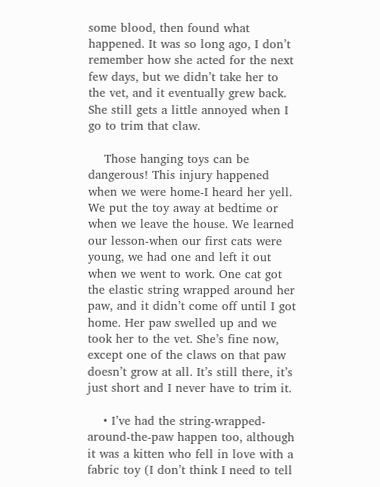some blood, then found what happened. It was so long ago, I don’t remember how she acted for the next few days, but we didn’t take her to the vet, and it eventually grew back. She still gets a little annoyed when I go to trim that claw.

    Those hanging toys can be dangerous! This injury happened when we were home-I heard her yell. We put the toy away at bedtime or when we leave the house. We learned our lesson-when our first cats were young, we had one and left it out when we went to work. One cat got the elastic string wrapped around her paw, and it didn’t come off until I got home. Her paw swelled up and we took her to the vet. She’s fine now, except one of the claws on that paw doesn’t grow at all. It’s still there, it’s just short and I never have to trim it.

    • I’ve had the string-wrapped-around-the-paw happen too, although it was a kitten who fell in love with a fabric toy (I don’t think I need to tell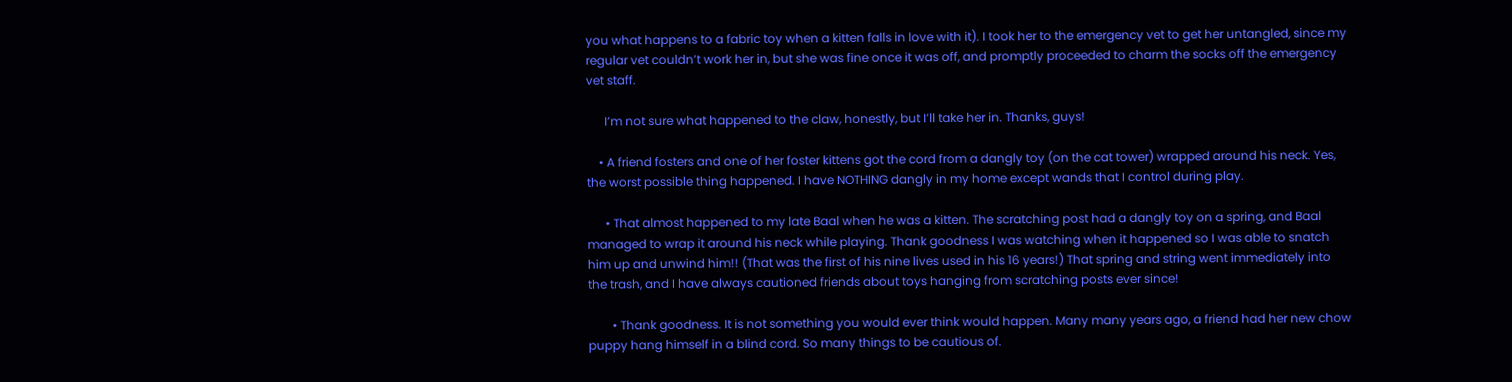you what happens to a fabric toy when a kitten falls in love with it). I took her to the emergency vet to get her untangled, since my regular vet couldn’t work her in, but she was fine once it was off, and promptly proceeded to charm the socks off the emergency vet staff.

      I’m not sure what happened to the claw, honestly, but I’ll take her in. Thanks, guys!

    • A friend fosters and one of her foster kittens got the cord from a dangly toy (on the cat tower) wrapped around his neck. Yes, the worst possible thing happened. I have NOTHING dangly in my home except wands that I control during play.

      • That almost happened to my late Baal when he was a kitten. The scratching post had a dangly toy on a spring, and Baal managed to wrap it around his neck while playing. Thank goodness I was watching when it happened so I was able to snatch him up and unwind him!! (That was the first of his nine lives used in his 16 years!) That spring and string went immediately into the trash, and I have always cautioned friends about toys hanging from scratching posts ever since!

        • Thank goodness. It is not something you would ever think would happen. Many many years ago, a friend had her new chow puppy hang himself in a blind cord. So many things to be cautious of.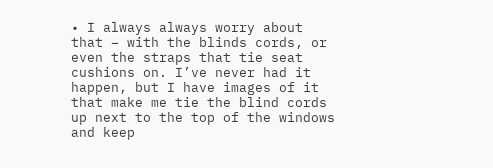• I always always worry about that – with the blinds cords, or even the straps that tie seat cushions on. I’ve never had it happen, but I have images of it that make me tie the blind cords up next to the top of the windows and keep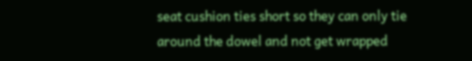seat cushion ties short so they can only tie around the dowel and not get wrapped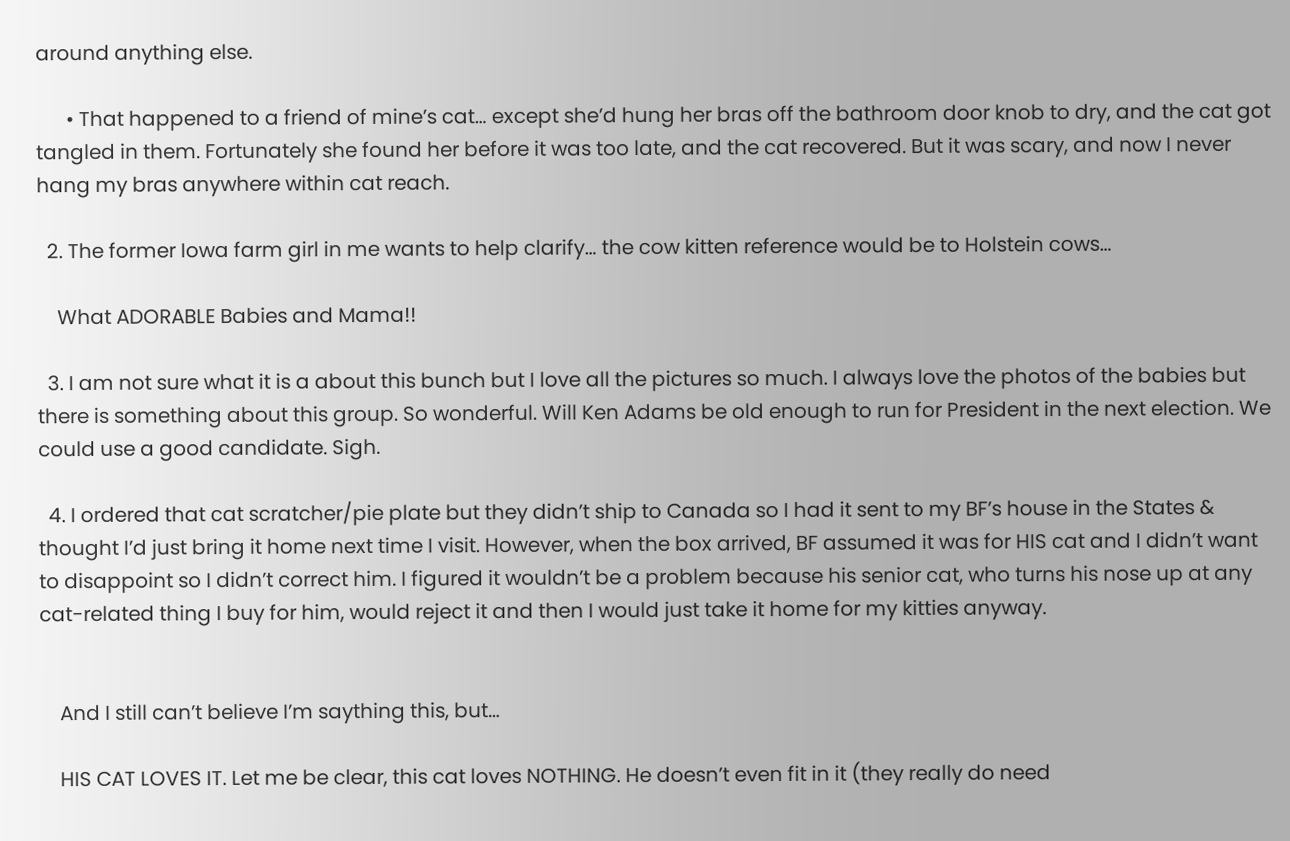around anything else.

      • That happened to a friend of mine’s cat… except she’d hung her bras off the bathroom door knob to dry, and the cat got tangled in them. Fortunately she found her before it was too late, and the cat recovered. But it was scary, and now I never hang my bras anywhere within cat reach.

  2. The former Iowa farm girl in me wants to help clarify… the cow kitten reference would be to Holstein cows…

    What ADORABLE Babies and Mama!!

  3. I am not sure what it is a about this bunch but I love all the pictures so much. I always love the photos of the babies but there is something about this group. So wonderful. Will Ken Adams be old enough to run for President in the next election. We could use a good candidate. Sigh.

  4. I ordered that cat scratcher/pie plate but they didn’t ship to Canada so I had it sent to my BF’s house in the States & thought I’d just bring it home next time I visit. However, when the box arrived, BF assumed it was for HIS cat and I didn’t want to disappoint so I didn’t correct him. I figured it wouldn’t be a problem because his senior cat, who turns his nose up at any cat-related thing I buy for him, would reject it and then I would just take it home for my kitties anyway.


    And I still can’t believe I’m saything this, but…

    HIS CAT LOVES IT. Let me be clear, this cat loves NOTHING. He doesn’t even fit in it (they really do need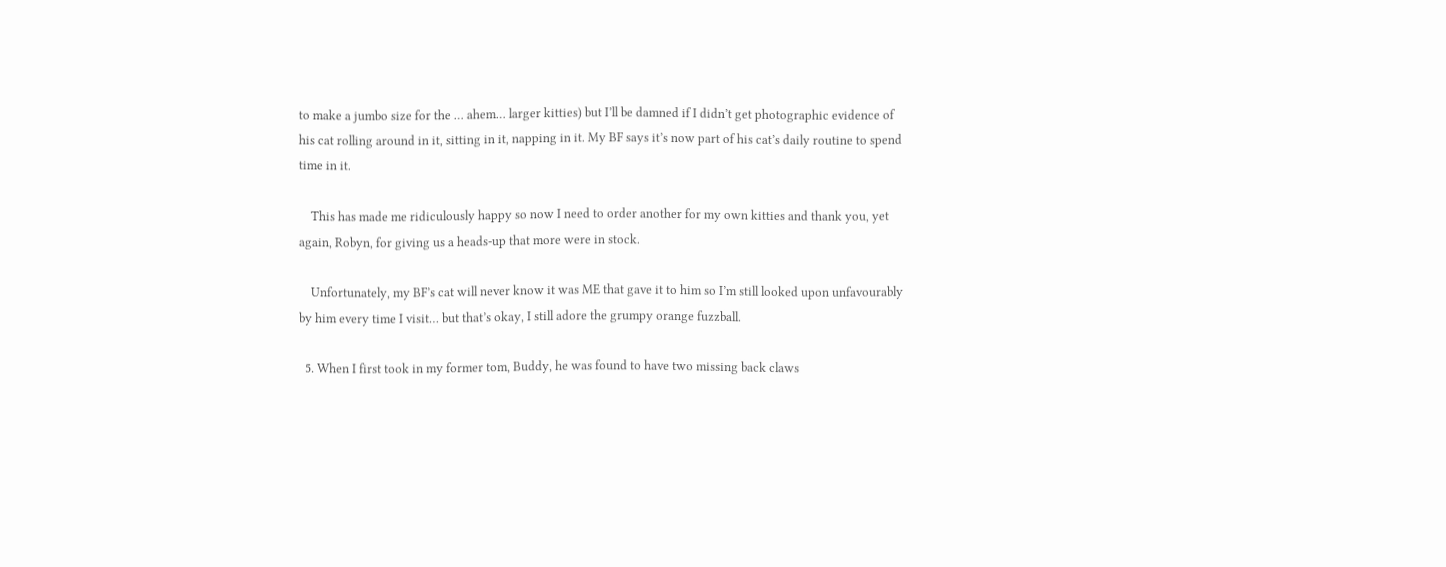to make a jumbo size for the … ahem… larger kitties) but I’ll be damned if I didn’t get photographic evidence of his cat rolling around in it, sitting in it, napping in it. My BF says it’s now part of his cat’s daily routine to spend time in it.

    This has made me ridiculously happy so now I need to order another for my own kitties and thank you, yet again, Robyn, for giving us a heads-up that more were in stock.

    Unfortunately, my BF’s cat will never know it was ME that gave it to him so I’m still looked upon unfavourably by him every time I visit… but that’s okay, I still adore the grumpy orange fuzzball.

  5. When I first took in my former tom, Buddy, he was found to have two missing back claws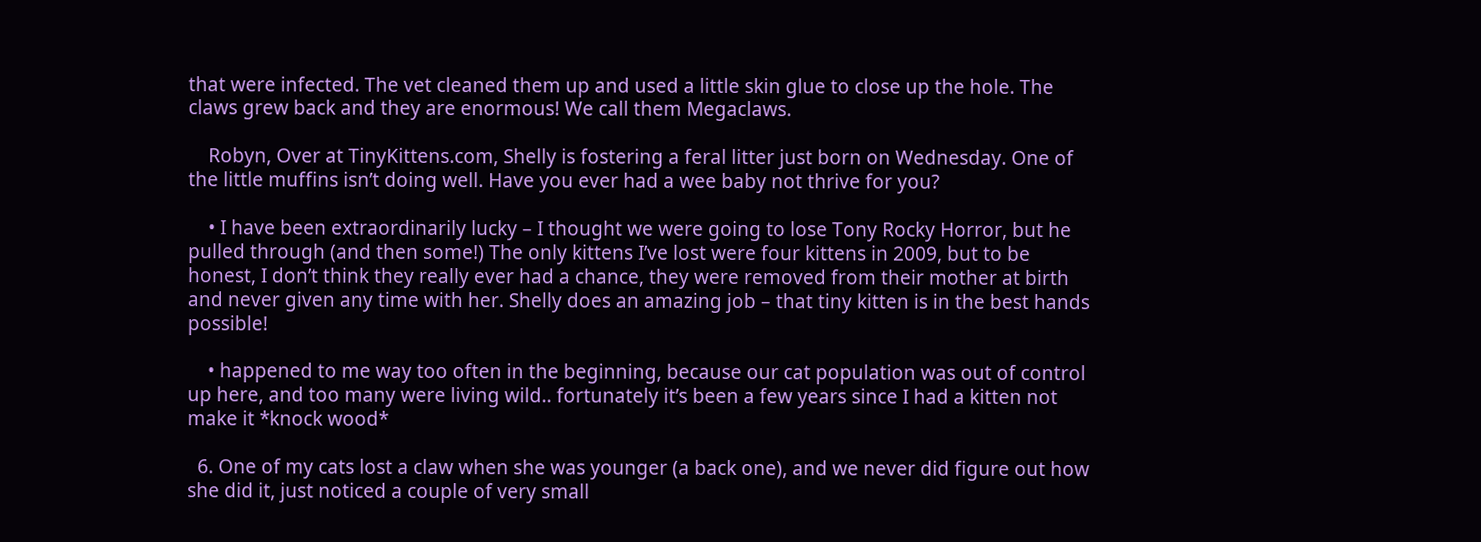that were infected. The vet cleaned them up and used a little skin glue to close up the hole. The claws grew back and they are enormous! We call them Megaclaws.

    Robyn, Over at TinyKittens.com, Shelly is fostering a feral litter just born on Wednesday. One of the little muffins isn’t doing well. Have you ever had a wee baby not thrive for you?

    • I have been extraordinarily lucky – I thought we were going to lose Tony Rocky Horror, but he pulled through (and then some!) The only kittens I’ve lost were four kittens in 2009, but to be honest, I don’t think they really ever had a chance, they were removed from their mother at birth and never given any time with her. Shelly does an amazing job – that tiny kitten is in the best hands possible!

    • happened to me way too often in the beginning, because our cat population was out of control up here, and too many were living wild.. fortunately it’s been a few years since I had a kitten not make it *knock wood*

  6. One of my cats lost a claw when she was younger (a back one), and we never did figure out how she did it, just noticed a couple of very small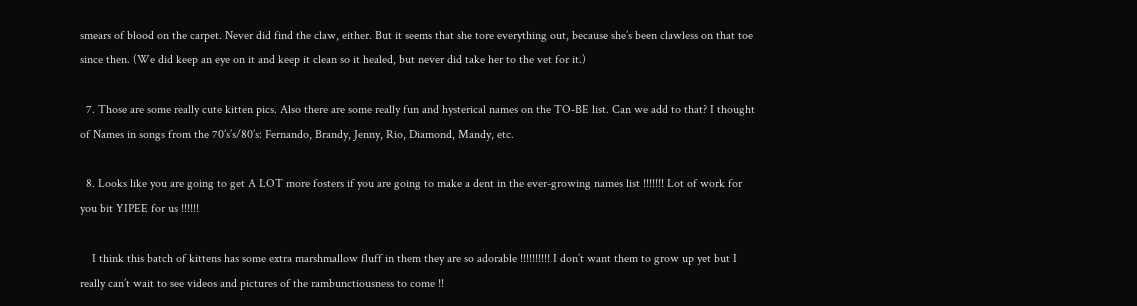smears of blood on the carpet. Never did find the claw, either. But it seems that she tore everything out, because she’s been clawless on that toe since then. (We did keep an eye on it and keep it clean so it healed, but never did take her to the vet for it.)

  7. Those are some really cute kitten pics. Also there are some really fun and hysterical names on the TO-BE list. Can we add to that? I thought of Names in songs from the 70’s’s/80’s: Fernando, Brandy, Jenny, Rio, Diamond, Mandy, etc.

  8. Looks like you are going to get A LOT more fosters if you are going to make a dent in the ever-growing names list !!!!!!! Lot of work for you bit YIPEE for us !!!!!!

    I think this batch of kittens has some extra marshmallow fluff in them they are so adorable !!!!!!!!!! I don’t want them to grow up yet but I really can’t wait to see videos and pictures of the rambunctiousness to come !!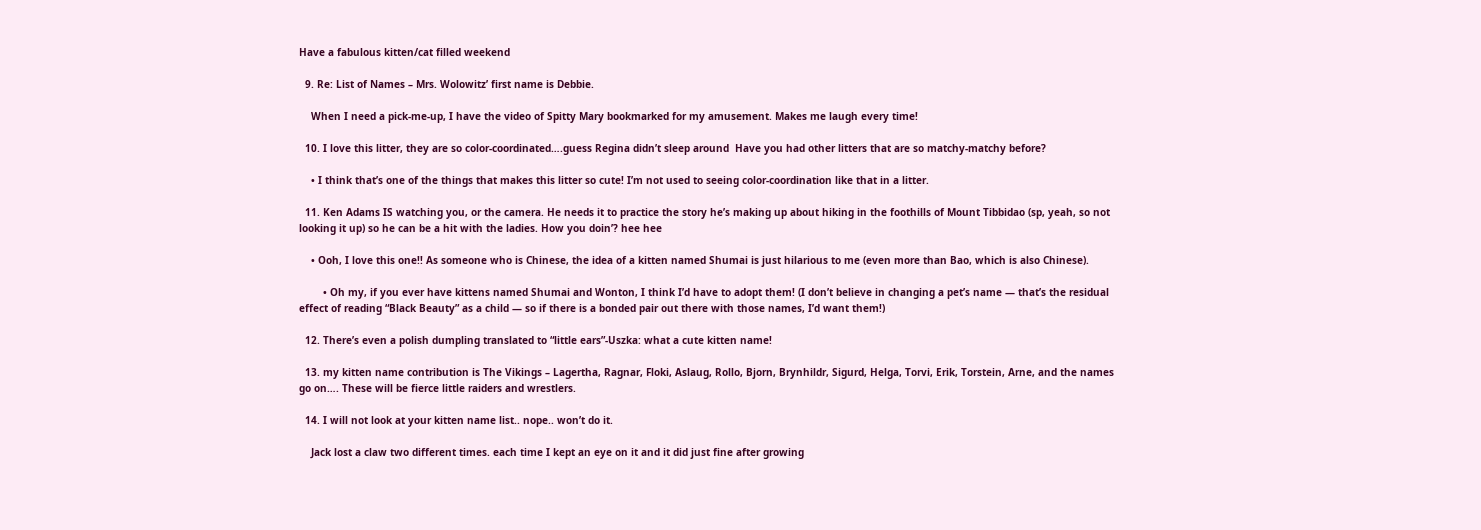Have a fabulous kitten/cat filled weekend

  9. Re: List of Names – Mrs. Wolowitz’ first name is Debbie.

    When I need a pick-me-up, I have the video of Spitty Mary bookmarked for my amusement. Makes me laugh every time!

  10. I love this litter, they are so color-coordinated….guess Regina didn’t sleep around  Have you had other litters that are so matchy-matchy before?

    • I think that’s one of the things that makes this litter so cute! I’m not used to seeing color-coordination like that in a litter.

  11. Ken Adams IS watching you, or the camera. He needs it to practice the story he’s making up about hiking in the foothills of Mount Tibbidao (sp, yeah, so not looking it up) so he can be a hit with the ladies. How you doin’? hee hee

    • Ooh, I love this one!! As someone who is Chinese, the idea of a kitten named Shumai is just hilarious to me (even more than Bao, which is also Chinese).

        • Oh my, if you ever have kittens named Shumai and Wonton, I think I’d have to adopt them! (I don’t believe in changing a pet’s name — that’s the residual effect of reading “Black Beauty” as a child — so if there is a bonded pair out there with those names, I’d want them!)

  12. There’s even a polish dumpling translated to “little ears”-Uszka: what a cute kitten name!

  13. my kitten name contribution is The Vikings – Lagertha, Ragnar, Floki, Aslaug, Rollo, Bjorn, Brynhildr, Sigurd, Helga, Torvi, Erik, Torstein, Arne, and the names go on…. These will be fierce little raiders and wrestlers.

  14. I will not look at your kitten name list.. nope.. won’t do it.

    Jack lost a claw two different times. each time I kept an eye on it and it did just fine after growing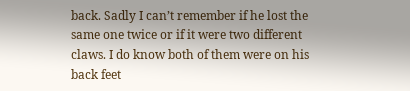back. Sadly I can’t remember if he lost the same one twice or if it were two different claws. I do know both of them were on his back feet